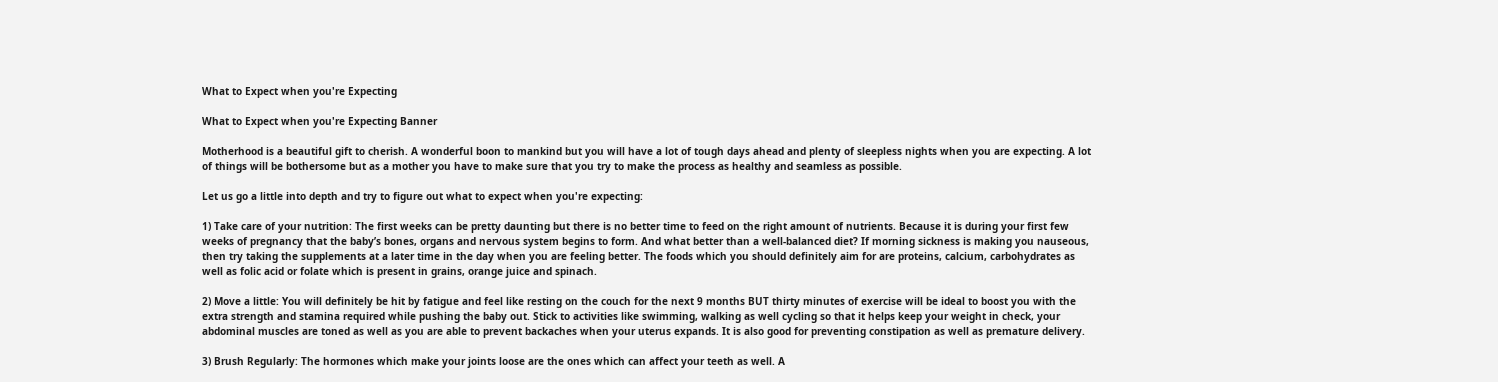What to Expect when you're Expecting

What to Expect when you're Expecting Banner

Motherhood is a beautiful gift to cherish. A wonderful boon to mankind but you will have a lot of tough days ahead and plenty of sleepless nights when you are expecting. A lot of things will be bothersome but as a mother you have to make sure that you try to make the process as healthy and seamless as possible.

Let us go a little into depth and try to figure out what to expect when you're expecting:

1) Take care of your nutrition: The first weeks can be pretty daunting but there is no better time to feed on the right amount of nutrients. Because it is during your first few weeks of pregnancy that the baby’s bones, organs and nervous system begins to form. And what better than a well-balanced diet? If morning sickness is making you nauseous, then try taking the supplements at a later time in the day when you are feeling better. The foods which you should definitely aim for are proteins, calcium, carbohydrates as well as folic acid or folate which is present in grains, orange juice and spinach.

2) Move a little: You will definitely be hit by fatigue and feel like resting on the couch for the next 9 months BUT thirty minutes of exercise will be ideal to boost you with the extra strength and stamina required while pushing the baby out. Stick to activities like swimming, walking as well cycling so that it helps keep your weight in check, your abdominal muscles are toned as well as you are able to prevent backaches when your uterus expands. It is also good for preventing constipation as well as premature delivery.

3) Brush Regularly: The hormones which make your joints loose are the ones which can affect your teeth as well. A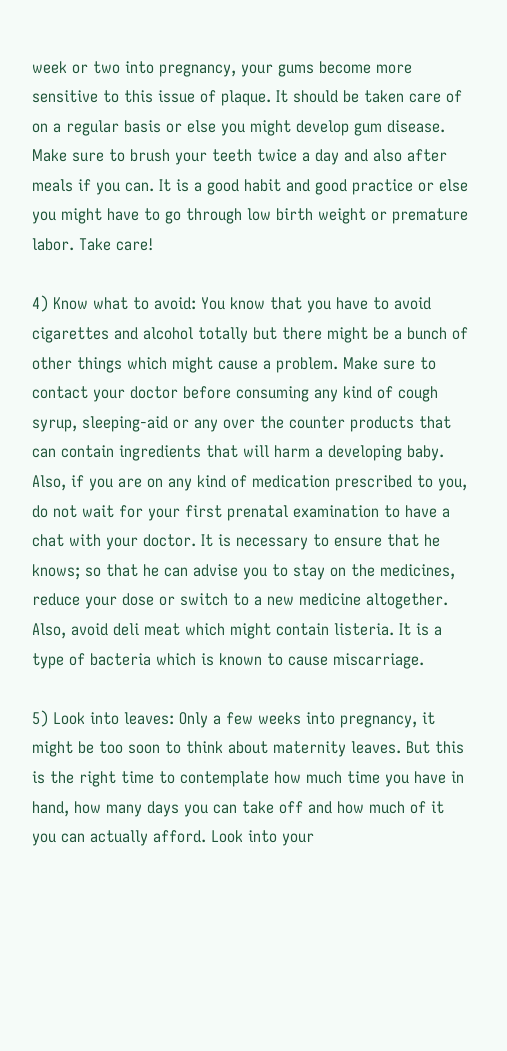week or two into pregnancy, your gums become more sensitive to this issue of plaque. It should be taken care of on a regular basis or else you might develop gum disease. Make sure to brush your teeth twice a day and also after meals if you can. It is a good habit and good practice or else you might have to go through low birth weight or premature labor. Take care!

4) Know what to avoid: You know that you have to avoid cigarettes and alcohol totally but there might be a bunch of other things which might cause a problem. Make sure to contact your doctor before consuming any kind of cough syrup, sleeping-aid or any over the counter products that can contain ingredients that will harm a developing baby. Also, if you are on any kind of medication prescribed to you, do not wait for your first prenatal examination to have a chat with your doctor. It is necessary to ensure that he knows; so that he can advise you to stay on the medicines, reduce your dose or switch to a new medicine altogether. Also, avoid deli meat which might contain listeria. It is a type of bacteria which is known to cause miscarriage.

5) Look into leaves: Only a few weeks into pregnancy, it might be too soon to think about maternity leaves. But this is the right time to contemplate how much time you have in hand, how many days you can take off and how much of it you can actually afford. Look into your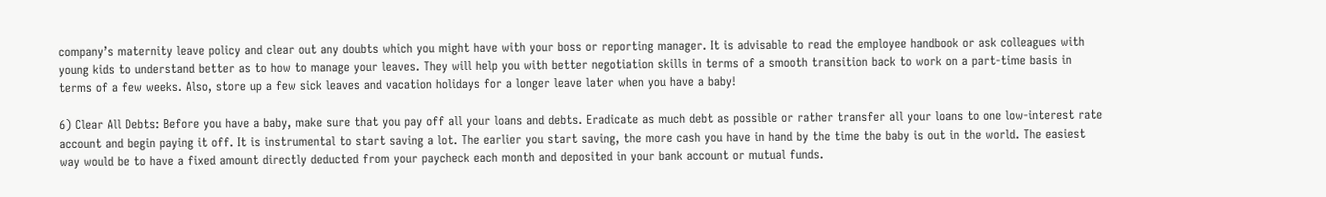company’s maternity leave policy and clear out any doubts which you might have with your boss or reporting manager. It is advisable to read the employee handbook or ask colleagues with young kids to understand better as to how to manage your leaves. They will help you with better negotiation skills in terms of a smooth transition back to work on a part-time basis in terms of a few weeks. Also, store up a few sick leaves and vacation holidays for a longer leave later when you have a baby!

6) Clear All Debts: Before you have a baby, make sure that you pay off all your loans and debts. Eradicate as much debt as possible or rather transfer all your loans to one low-interest rate account and begin paying it off. It is instrumental to start saving a lot. The earlier you start saving, the more cash you have in hand by the time the baby is out in the world. The easiest way would be to have a fixed amount directly deducted from your paycheck each month and deposited in your bank account or mutual funds.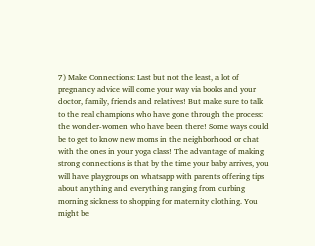7) Make Connections: Last but not the least, a lot of pregnancy advice will come your way via books and your doctor, family, friends and relatives! But make sure to talk to the real champions who have gone through the process: the wonder-women who have been there! Some ways could be to get to know new moms in the neighborhood or chat with the ones in your yoga class! The advantage of making strong connections is that by the time your baby arrives, you will have playgroups on whatsapp with parents offering tips about anything and everything ranging from curbing morning sickness to shopping for maternity clothing. You might be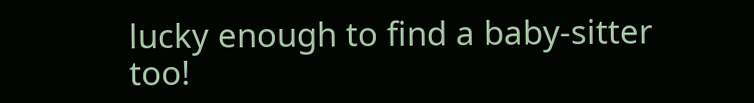lucky enough to find a baby-sitter too!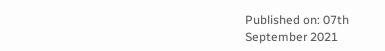Published on: 07th September 2021